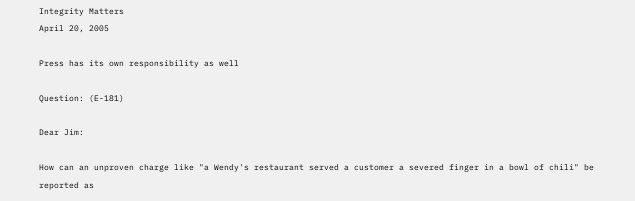Integrity Matters
April 20, 2005

Press has its own responsibility as well

Question: (E-181)

Dear Jim:

How can an unproven charge like "a Wendy's restaurant served a customer a severed finger in a bowl of chili" be reported as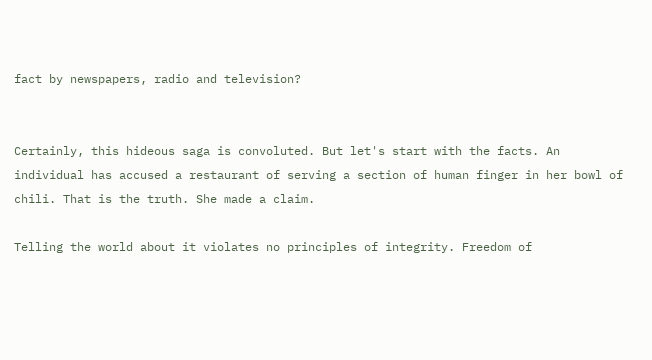fact by newspapers, radio and television?


Certainly, this hideous saga is convoluted. But let's start with the facts. An individual has accused a restaurant of serving a section of human finger in her bowl of chili. That is the truth. She made a claim.

Telling the world about it violates no principles of integrity. Freedom of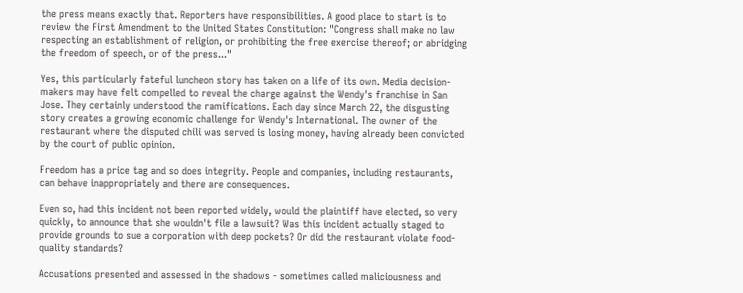the press means exactly that. Reporters have responsibilities. A good place to start is to review the First Amendment to the United States Constitution: "Congress shall make no law respecting an establishment of religion, or prohibiting the free exercise thereof; or abridging the freedom of speech, or of the press..."

Yes, this particularly fateful luncheon story has taken on a life of its own. Media decision-makers may have felt compelled to reveal the charge against the Wendy's franchise in San Jose. They certainly understood the ramifications. Each day since March 22, the disgusting story creates a growing economic challenge for Wendy's International. The owner of the restaurant where the disputed chili was served is losing money, having already been convicted by the court of public opinion.

Freedom has a price tag and so does integrity. People and companies, including restaurants, can behave inappropriately and there are consequences.

Even so, had this incident not been reported widely, would the plaintiff have elected, so very quickly, to announce that she wouldn't file a lawsuit? Was this incident actually staged to provide grounds to sue a corporation with deep pockets? Or did the restaurant violate food-quality standards?

Accusations presented and assessed in the shadows - sometimes called maliciousness and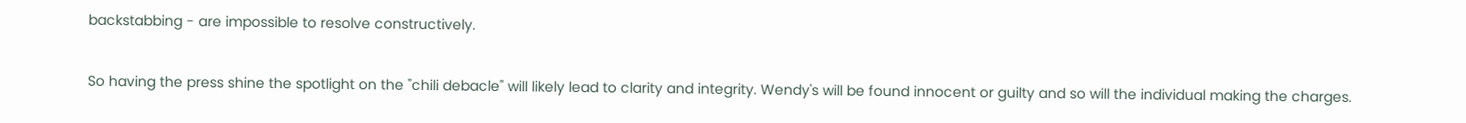backstabbing - are impossible to resolve constructively.

So having the press shine the spotlight on the "chili debacle" will likely lead to clarity and integrity. Wendy's will be found innocent or guilty and so will the individual making the charges.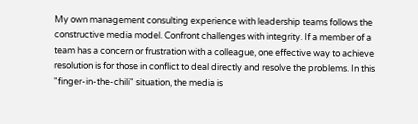My own management consulting experience with leadership teams follows the constructive media model. Confront challenges with integrity. If a member of a team has a concern or frustration with a colleague, one effective way to achieve resolution is for those in conflict to deal directly and resolve the problems. In this "finger-in-the-chili" situation, the media is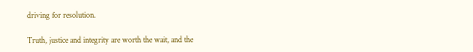driving for resolution.

Truth, justice and integrity are worth the wait, and the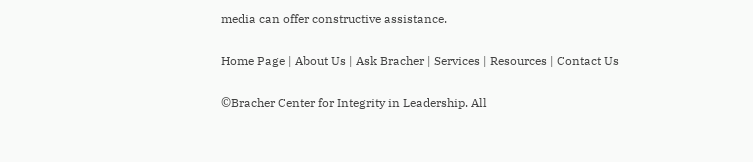media can offer constructive assistance.

Home Page | About Us | Ask Bracher | Services | Resources | Contact Us

©Bracher Center for Integrity in Leadership. All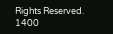Rights Reserved.
1400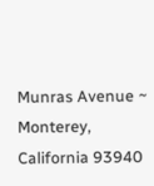Munras Avenue ~ Monterey, California 93940